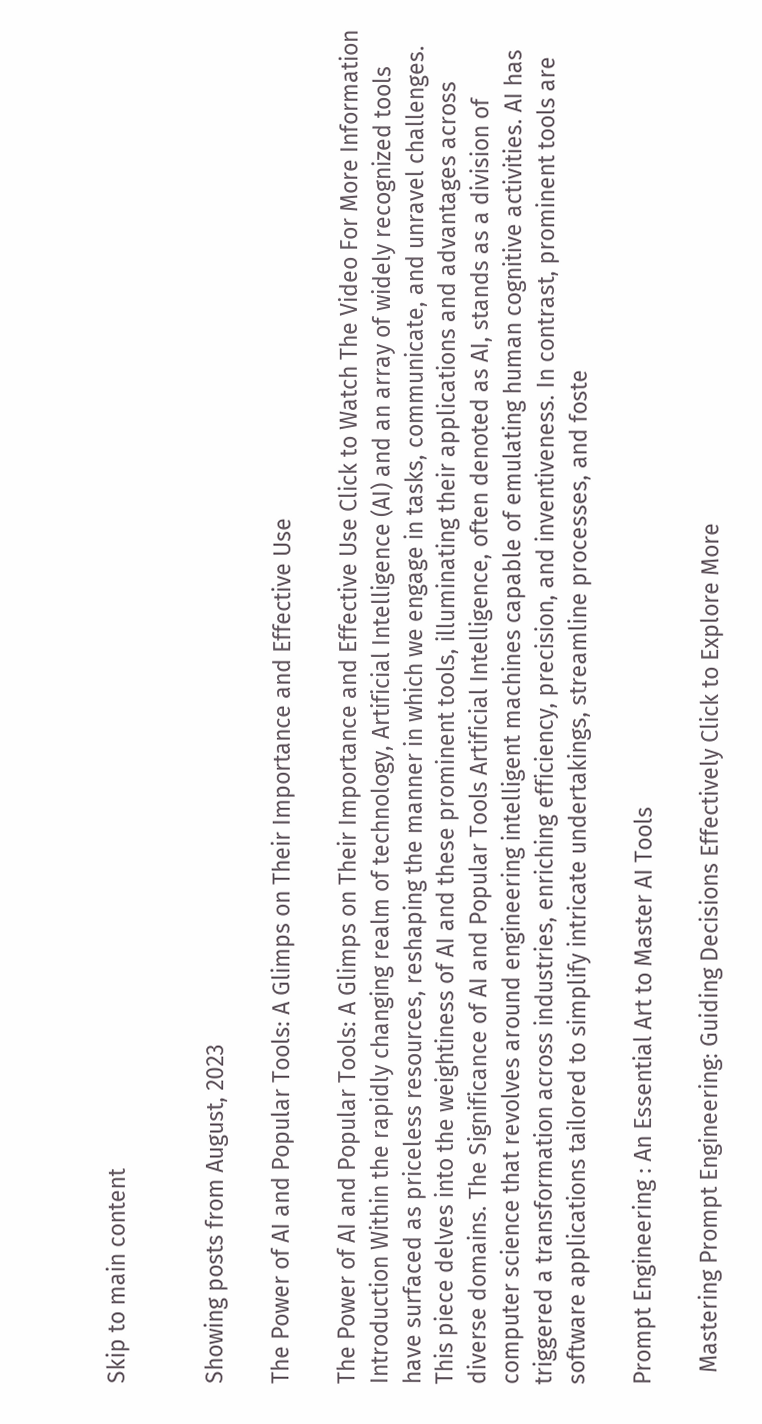Skip to main content


Showing posts from August, 2023

The Power of AI and Popular Tools: A Glimps on Their Importance and Effective Use

The Power of AI and Popular Tools: A Glimps on Their Importance and Effective Use Click to Watch The Video For More Information Introduction Within the rapidly changing realm of technology, Artificial Intelligence (AI) and an array of widely recognized tools have surfaced as priceless resources, reshaping the manner in which we engage in tasks, communicate, and unravel challenges. This piece delves into the weightiness of AI and these prominent tools, illuminating their applications and advantages across diverse domains. The Significance of AI and Popular Tools Artificial Intelligence, often denoted as AI, stands as a division of computer science that revolves around engineering intelligent machines capable of emulating human cognitive activities. AI has triggered a transformation across industries, enriching efficiency, precision, and inventiveness. In contrast, prominent tools are software applications tailored to simplify intricate undertakings, streamline processes, and foste

Prompt Engineering : An Essential Art to Master AI Tools

  Mastering Prompt Engineering: Guiding Decisions Effectively Click to Explore More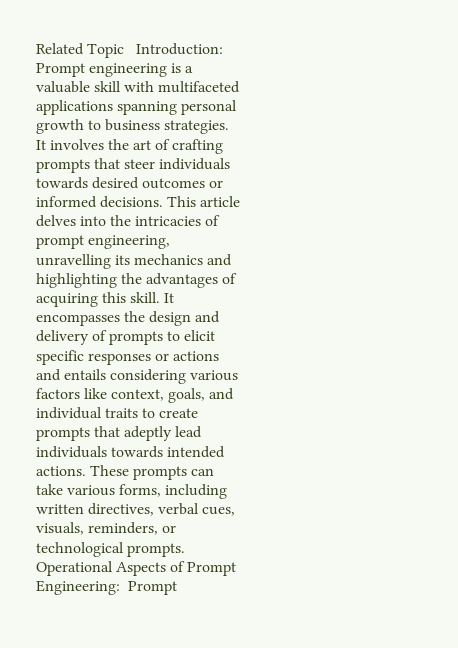Related Topic   Introduction: Prompt engineering is a valuable skill with multifaceted applications spanning personal growth to business strategies. It involves the art of crafting prompts that steer individuals towards desired outcomes or informed decisions. This article delves into the intricacies of prompt engineering, unravelling its mechanics and highlighting the advantages of acquiring this skill. It encompasses the design and delivery of prompts to elicit specific responses or actions and entails considering various factors like context, goals, and individual traits to create prompts that adeptly lead individuals towards intended actions. These prompts can take various forms, including written directives, verbal cues, visuals, reminders, or technological prompts. Operational Aspects of Prompt Engineering:  Prompt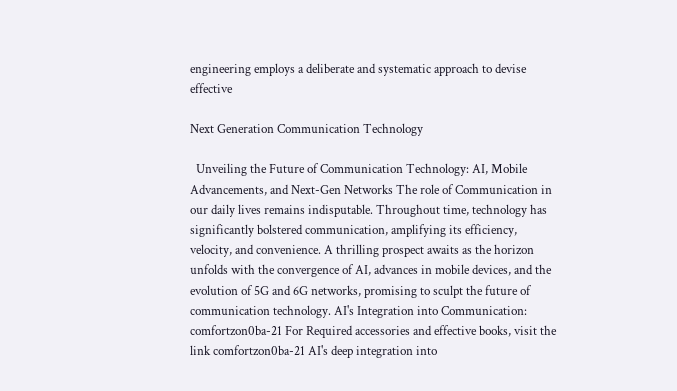engineering employs a deliberate and systematic approach to devise effective

Next Generation Communication Technology

  Unveiling the Future of Communication Technology: AI, Mobile Advancements, and Next-Gen Networks The role of Communication in our daily lives remains indisputable. Throughout time, technology has significantly bolstered communication, amplifying its efficiency, velocity, and convenience. A thrilling prospect awaits as the horizon unfolds with the convergence of AI, advances in mobile devices, and the evolution of 5G and 6G networks, promising to sculpt the future of communication technology. AI's Integration into Communication: comfortzon0ba-21 For Required accessories and effective books, visit the link comfortzon0ba-21 AI's deep integration into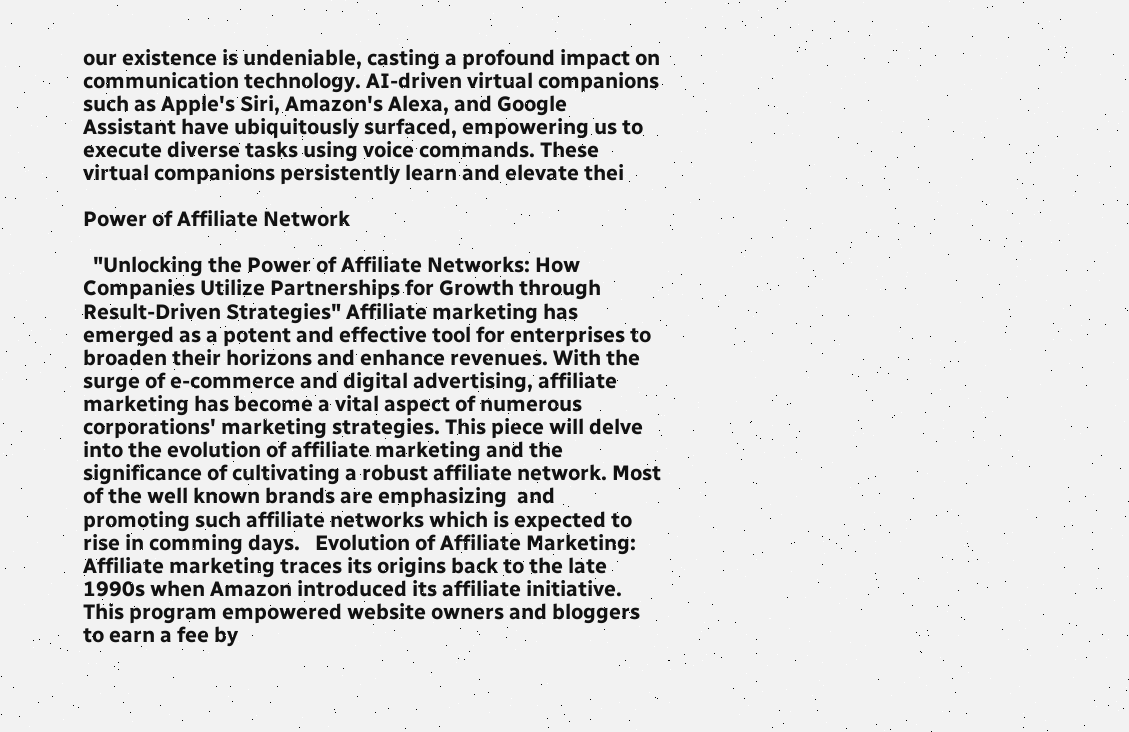our existence is undeniable, casting a profound impact on communication technology. AI-driven virtual companions such as Apple's Siri, Amazon's Alexa, and Google Assistant have ubiquitously surfaced, empowering us to execute diverse tasks using voice commands. These virtual companions persistently learn and elevate thei

Power of Affiliate Network

  "Unlocking the Power of Affiliate Networks: How Companies Utilize Partnerships for Growth through Result-Driven Strategies" Affiliate marketing has emerged as a potent and effective tool for enterprises to broaden their horizons and enhance revenues. With the surge of e-commerce and digital advertising, affiliate marketing has become a vital aspect of numerous corporations' marketing strategies. This piece will delve into the evolution of affiliate marketing and the significance of cultivating a robust affiliate network. Most of the well known brands are emphasizing  and promoting such affiliate networks which is expected to rise in comming days.   Evolution of Affiliate Marketing: Affiliate marketing traces its origins back to the late 1990s when Amazon introduced its affiliate initiative. This program empowered website owners and bloggers to earn a fee by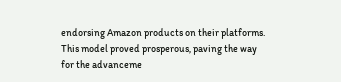endorsing Amazon products on their platforms. This model proved prosperous, paving the way for the advanceme